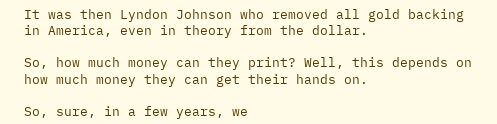It was then Lyndon Johnson who removed all gold backing in America, even in theory from the dollar.

So, how much money can they print? Well, this depends on how much money they can get their hands on.

So, sure, in a few years, we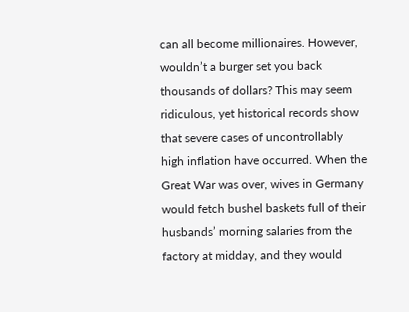can all become millionaires. However, wouldn’t a burger set you back thousands of dollars? This may seem ridiculous, yet historical records show that severe cases of uncontrollably high inflation have occurred. When the Great War was over, wives in Germany would fetch bushel baskets full of their husbands’ morning salaries from the factory at midday, and they would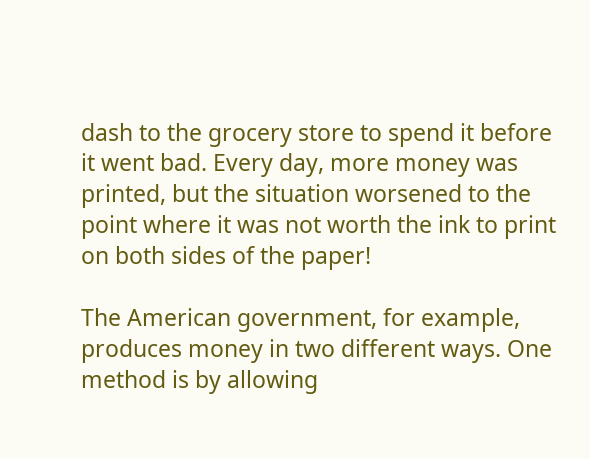dash to the grocery store to spend it before it went bad. Every day, more money was printed, but the situation worsened to the point where it was not worth the ink to print on both sides of the paper!

The American government, for example, produces money in two different ways. One method is by allowing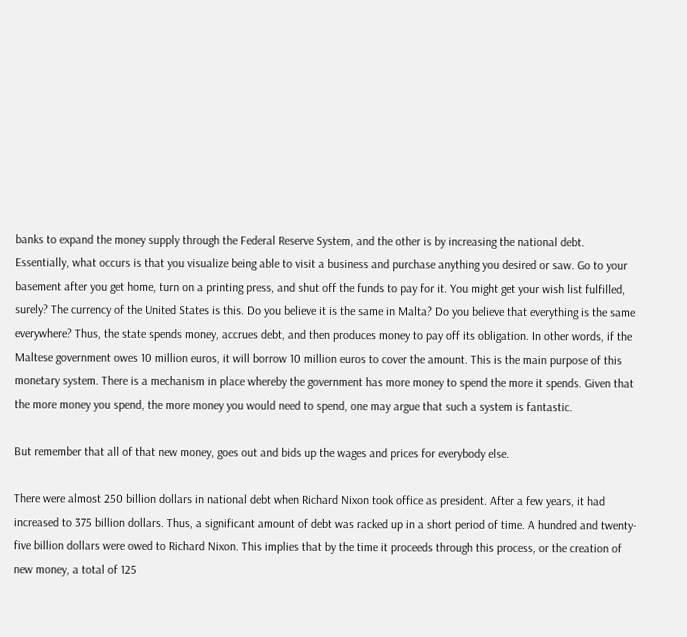banks to expand the money supply through the Federal Reserve System, and the other is by increasing the national debt. Essentially, what occurs is that you visualize being able to visit a business and purchase anything you desired or saw. Go to your basement after you get home, turn on a printing press, and shut off the funds to pay for it. You might get your wish list fulfilled, surely? The currency of the United States is this. Do you believe it is the same in Malta? Do you believe that everything is the same everywhere? Thus, the state spends money, accrues debt, and then produces money to pay off its obligation. In other words, if the Maltese government owes 10 million euros, it will borrow 10 million euros to cover the amount. This is the main purpose of this monetary system. There is a mechanism in place whereby the government has more money to spend the more it spends. Given that the more money you spend, the more money you would need to spend, one may argue that such a system is fantastic.

But remember that all of that new money, goes out and bids up the wages and prices for everybody else.

There were almost 250 billion dollars in national debt when Richard Nixon took office as president. After a few years, it had increased to 375 billion dollars. Thus, a significant amount of debt was racked up in a short period of time. A hundred and twenty-five billion dollars were owed to Richard Nixon. This implies that by the time it proceeds through this process, or the creation of new money, a total of 125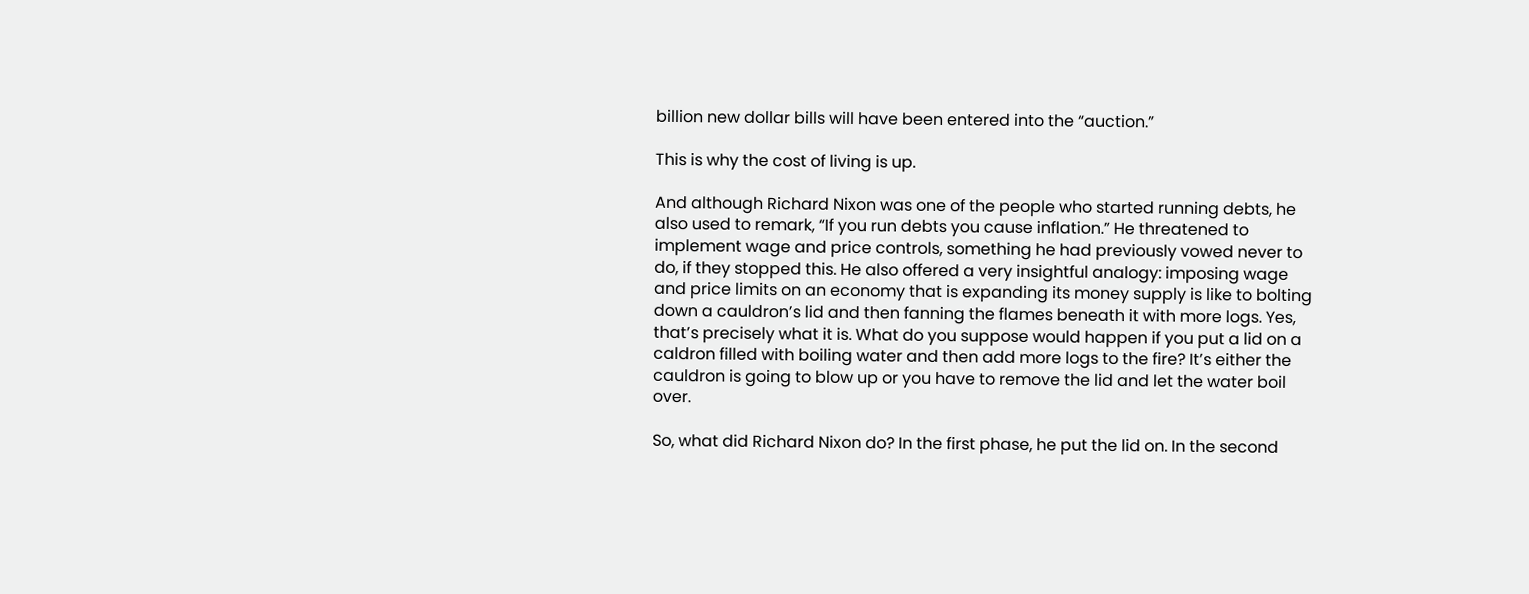billion new dollar bills will have been entered into the “auction.”

This is why the cost of living is up.

And although Richard Nixon was one of the people who started running debts, he also used to remark, “If you run debts you cause inflation.” He threatened to implement wage and price controls, something he had previously vowed never to do, if they stopped this. He also offered a very insightful analogy: imposing wage and price limits on an economy that is expanding its money supply is like to bolting down a cauldron’s lid and then fanning the flames beneath it with more logs. Yes, that’s precisely what it is. What do you suppose would happen if you put a lid on a caldron filled with boiling water and then add more logs to the fire? It’s either the cauldron is going to blow up or you have to remove the lid and let the water boil over.

So, what did Richard Nixon do? In the first phase, he put the lid on. In the second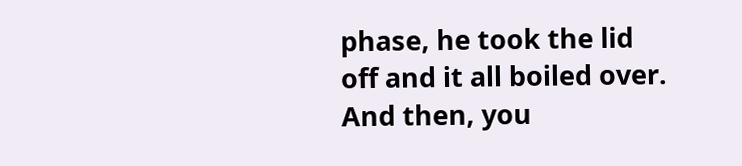phase, he took the lid off and it all boiled over. And then, you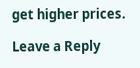get higher prices.

Leave a Reply